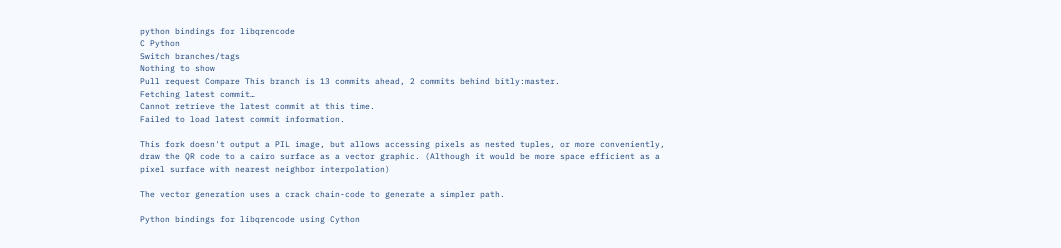python bindings for libqrencode
C Python
Switch branches/tags
Nothing to show
Pull request Compare This branch is 13 commits ahead, 2 commits behind bitly:master.
Fetching latest commit…
Cannot retrieve the latest commit at this time.
Failed to load latest commit information.

This fork doesn't output a PIL image, but allows accessing pixels as nested tuples, or more conveniently, draw the QR code to a cairo surface as a vector graphic. (Although it would be more space efficient as a pixel surface with nearest neighbor interpolation)

The vector generation uses a crack chain-code to generate a simpler path.

Python bindings for libqrencode using Cython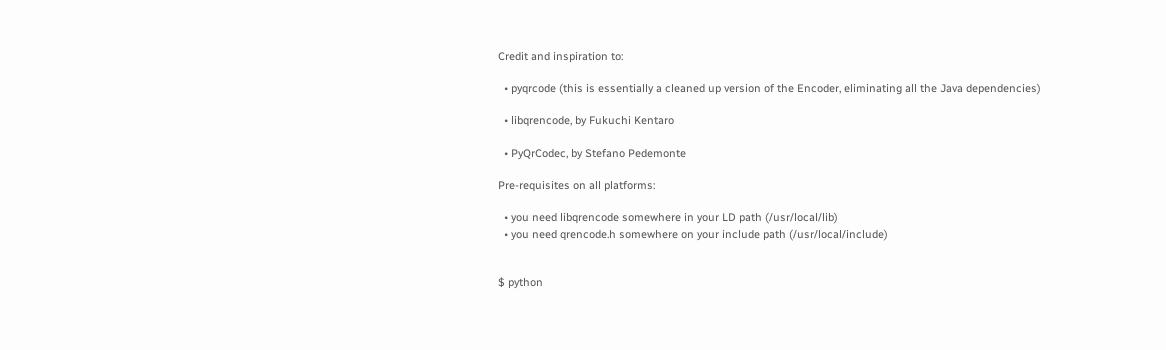Credit and inspiration to:

  • pyqrcode (this is essentially a cleaned up version of the Encoder, eliminating all the Java dependencies)

  • libqrencode, by Fukuchi Kentaro

  • PyQrCodec, by Stefano Pedemonte

Pre-requisites on all platforms:

  • you need libqrencode somewhere in your LD path (/usr/local/lib)
  • you need qrencode.h somewhere on your include path (/usr/local/include)


$ python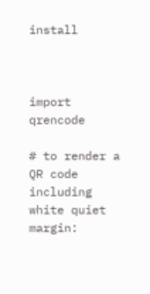install



import qrencode

# to render a QR code including white quiet margin: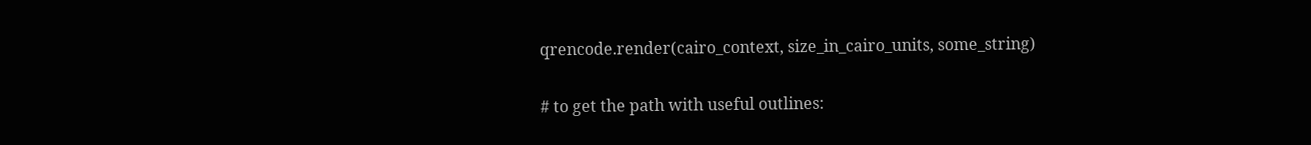qrencode.render(cairo_context, size_in_cairo_units, some_string)

# to get the path with useful outlines: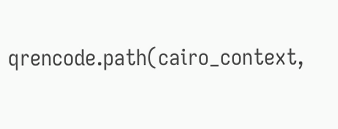qrencode.path(cairo_context,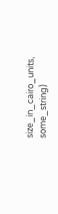size_in_cairo_units, some_string)